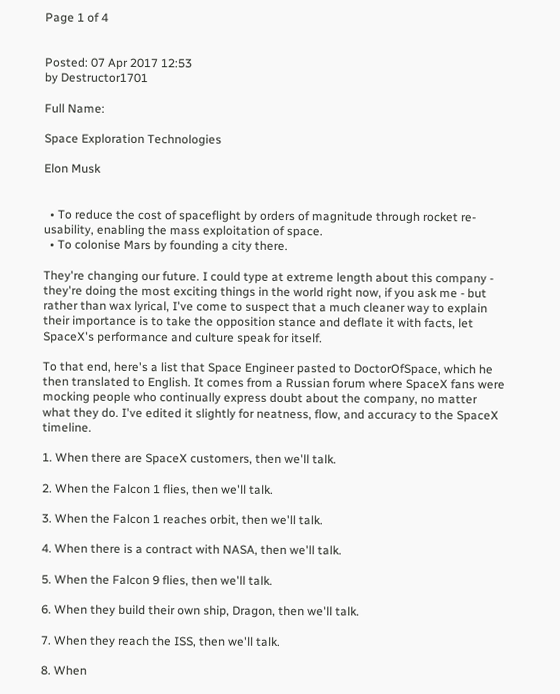Page 1 of 4


Posted: 07 Apr 2017 12:53
by Destructor1701

Full Name:

Space Exploration Technologies

Elon Musk


  • To reduce the cost of spaceflight by orders of magnitude through rocket re-usability, enabling the mass exploitation of space.
  • To colonise Mars by founding a city there.

They're changing our future. I could type at extreme length about this company - they're doing the most exciting things in the world right now, if you ask me - but rather than wax lyrical, I've come to suspect that a much cleaner way to explain their importance is to take the opposition stance and deflate it with facts, let SpaceX's performance and culture speak for itself.

To that end, here's a list that Space Engineer pasted to DoctorOfSpace, which he then translated to English. It comes from a Russian forum where SpaceX fans were mocking people who continually express doubt about the company, no matter what they do. I've edited it slightly for neatness, flow, and accuracy to the SpaceX timeline.

1. When there are SpaceX customers, then we'll talk.

2. When the Falcon 1 flies, then we'll talk.

3. When the Falcon 1 reaches orbit, then we'll talk.

4. When there is a contract with NASA, then we'll talk.

5. When the Falcon 9 flies, then we'll talk.

6. When they build their own ship, Dragon, then we'll talk.

7. When they reach the ISS, then we'll talk.

8. When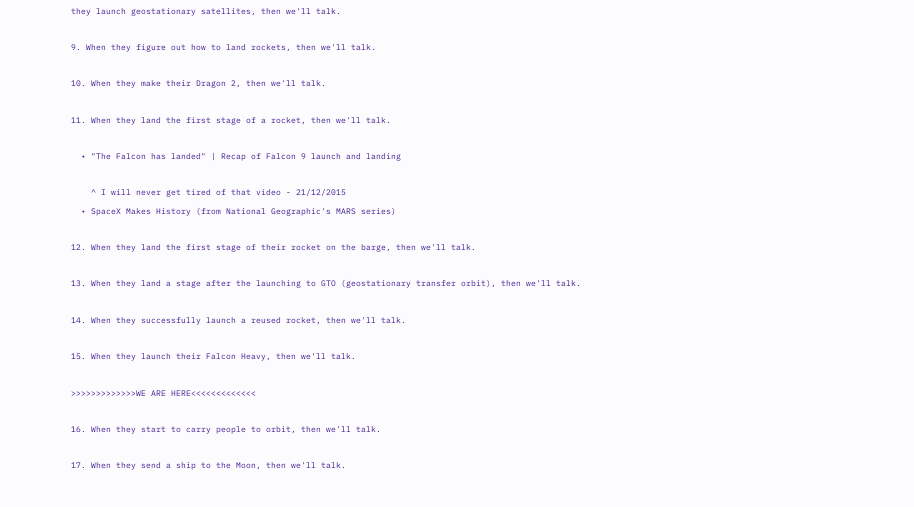they launch geostationary satellites, then we'll talk.

9. When they figure out how to land rockets, then we'll talk.

10. When they make their Dragon 2, then we'll talk.

11. When they land the first stage of a rocket, then we'll talk.

  • "The Falcon has landed" | Recap of Falcon 9 launch and landing

    ^ I will never get tired of that video - 21/12/2015
  • SpaceX Makes History (from National Geographic's MARS series)

12. When they land the first stage of their rocket on the barge, then we'll talk.

13. When they land a stage after the launching to GTO (geostationary transfer orbit), then we'll talk.

14. When they successfully launch a reused rocket, then we'll talk.

15. When they launch their Falcon Heavy, then we'll talk.

>>>>>>>>>>>>>WE ARE HERE<<<<<<<<<<<<<

16. When they start to carry people to orbit, then we'll talk.

17. When they send a ship to the Moon, then we'll talk.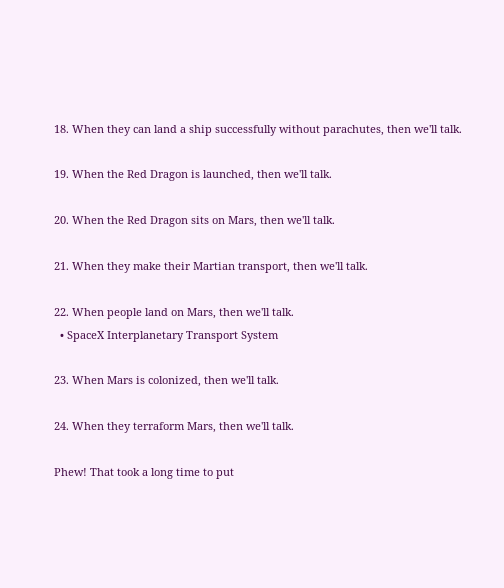18. When they can land a ship successfully without parachutes, then we'll talk.

19. When the Red Dragon is launched, then we'll talk.

20. When the Red Dragon sits on Mars, then we'll talk.

21. When they make their Martian transport, then we'll talk.

22. When people land on Mars, then we'll talk.
  • SpaceX Interplanetary Transport System

23. When Mars is colonized, then we'll talk.

24. When they terraform Mars, then we'll talk.

Phew! That took a long time to put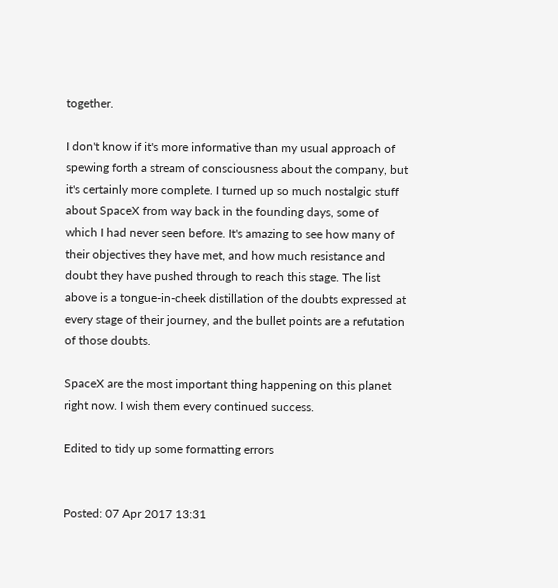together.

I don't know if it's more informative than my usual approach of spewing forth a stream of consciousness about the company, but it's certainly more complete. I turned up so much nostalgic stuff about SpaceX from way back in the founding days, some of which I had never seen before. It's amazing to see how many of their objectives they have met, and how much resistance and doubt they have pushed through to reach this stage. The list above is a tongue-in-cheek distillation of the doubts expressed at every stage of their journey, and the bullet points are a refutation of those doubts.

SpaceX are the most important thing happening on this planet right now. I wish them every continued success.

Edited to tidy up some formatting errors


Posted: 07 Apr 2017 13:31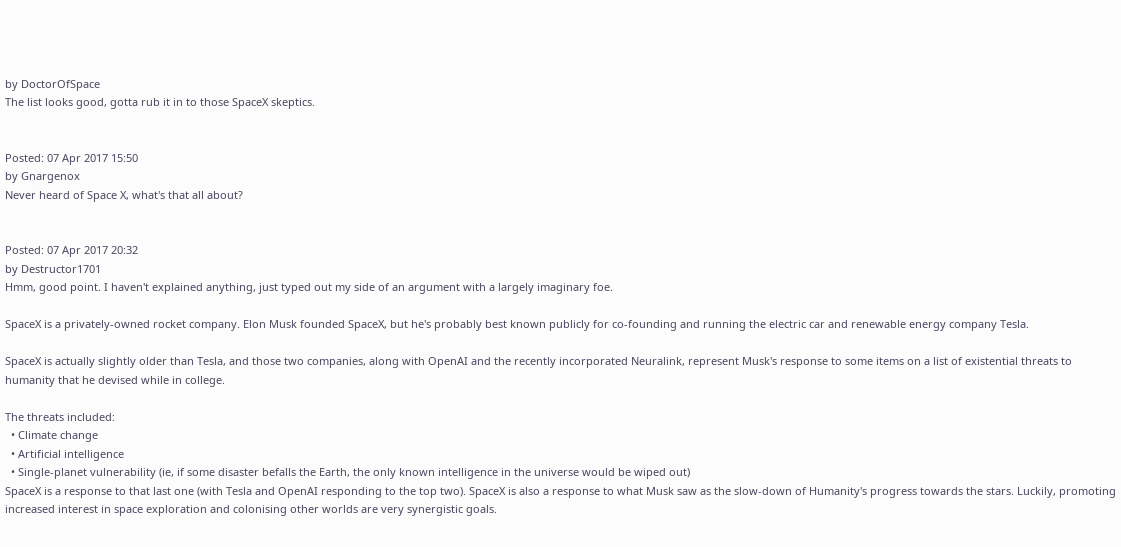by DoctorOfSpace
The list looks good, gotta rub it in to those SpaceX skeptics.


Posted: 07 Apr 2017 15:50
by Gnargenox
Never heard of Space X, what's that all about?


Posted: 07 Apr 2017 20:32
by Destructor1701
Hmm, good point. I haven't explained anything, just typed out my side of an argument with a largely imaginary foe.

SpaceX is a privately-owned rocket company. Elon Musk founded SpaceX, but he's probably best known publicly for co-founding and running the electric car and renewable energy company Tesla.

SpaceX is actually slightly older than Tesla, and those two companies, along with OpenAI and the recently incorporated Neuralink, represent Musk's response to some items on a list of existential threats to humanity that he devised while in college.

The threats included:
  • Climate change
  • Artificial intelligence
  • Single-planet vulnerability (ie, if some disaster befalls the Earth, the only known intelligence in the universe would be wiped out)
SpaceX is a response to that last one (with Tesla and OpenAI responding to the top two). SpaceX is also a response to what Musk saw as the slow-down of Humanity's progress towards the stars. Luckily, promoting increased interest in space exploration and colonising other worlds are very synergistic goals.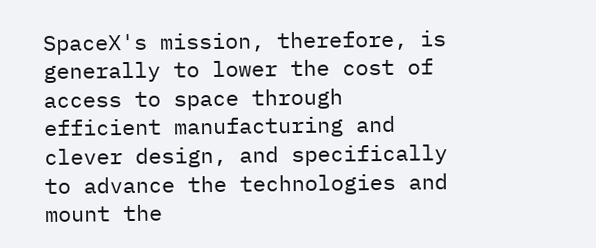SpaceX's mission, therefore, is generally to lower the cost of access to space through efficient manufacturing and clever design, and specifically to advance the technologies and mount the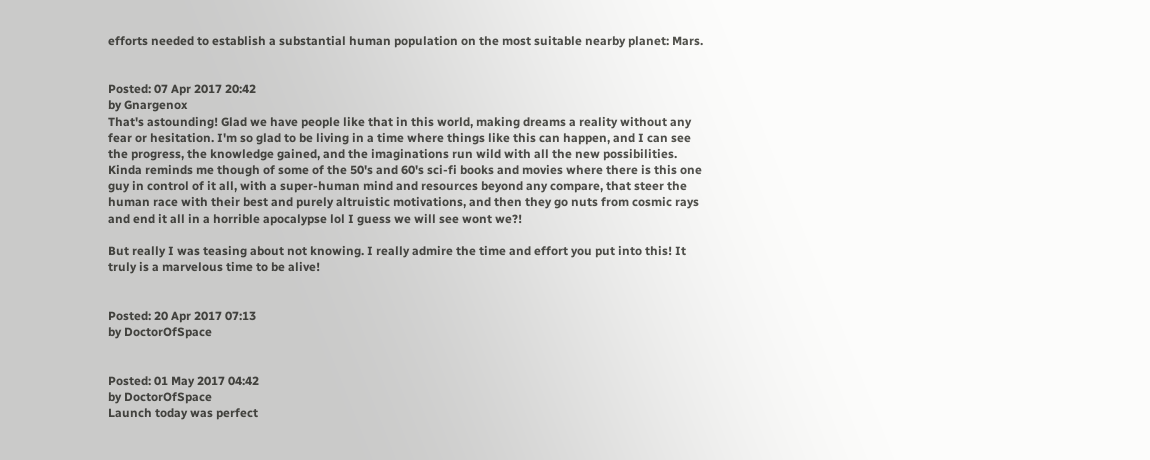efforts needed to establish a substantial human population on the most suitable nearby planet: Mars.


Posted: 07 Apr 2017 20:42
by Gnargenox
That's astounding! Glad we have people like that in this world, making dreams a reality without any fear or hesitation. I'm so glad to be living in a time where things like this can happen, and I can see the progress, the knowledge gained, and the imaginations run wild with all the new possibilities. Kinda reminds me though of some of the 50's and 60's sci-fi books and movies where there is this one guy in control of it all, with a super-human mind and resources beyond any compare, that steer the human race with their best and purely altruistic motivations, and then they go nuts from cosmic rays and end it all in a horrible apocalypse lol I guess we will see wont we?!

But really I was teasing about not knowing. I really admire the time and effort you put into this! It truly is a marvelous time to be alive!


Posted: 20 Apr 2017 07:13
by DoctorOfSpace


Posted: 01 May 2017 04:42
by DoctorOfSpace
Launch today was perfect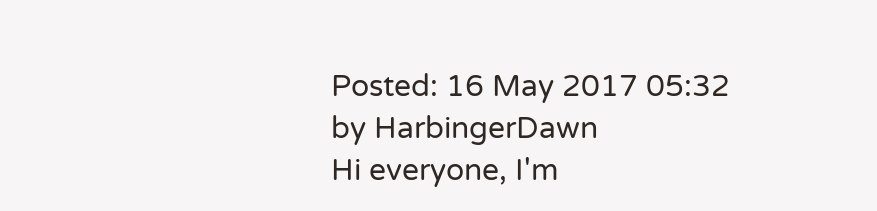Posted: 16 May 2017 05:32
by HarbingerDawn
Hi everyone, I'm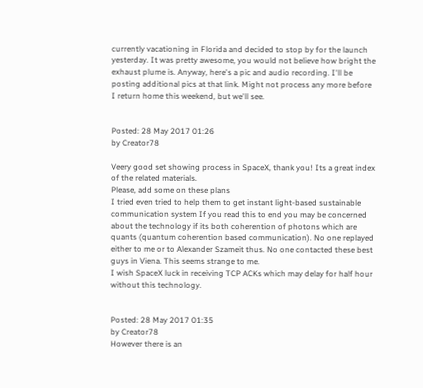currently vacationing in Florida and decided to stop by for the launch yesterday. It was pretty awesome, you would not believe how bright the exhaust plume is. Anyway, here's a pic and audio recording. I'll be posting additional pics at that link. Might not process any more before I return home this weekend, but we'll see.


Posted: 28 May 2017 01:26
by Creator78

Veery good set showing process in SpaceX, thank you! Its a great index of the related materials.
Please, add some on these plans
I tried even tried to help them to get instant light-based sustainable communication system If you read this to end you may be concerned about the technology if its both coherention of photons which are quants (quantum coherention based communication). No one replayed either to me or to Alexander Szameit thus. No one contacted these best guys in Viena. This seems strange to me.
I wish SpaceX luck in receiving TCP ACKs which may delay for half hour without this technology.


Posted: 28 May 2017 01:35
by Creator78
However there is an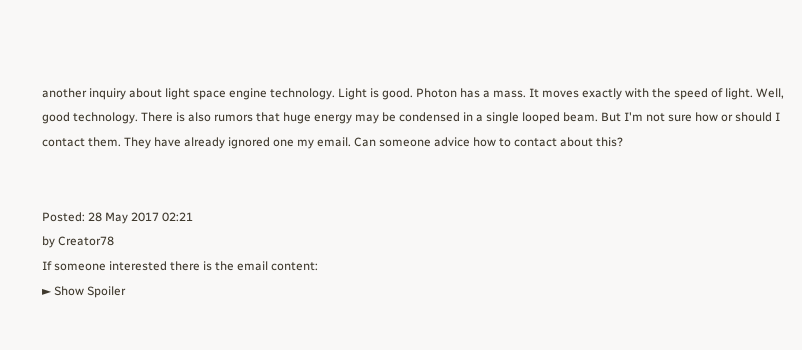another inquiry about light space engine technology. Light is good. Photon has a mass. It moves exactly with the speed of light. Well, good technology. There is also rumors that huge energy may be condensed in a single looped beam. But I'm not sure how or should I contact them. They have already ignored one my email. Can someone advice how to contact about this?


Posted: 28 May 2017 02:21
by Creator78
If someone interested there is the email content:
► Show Spoiler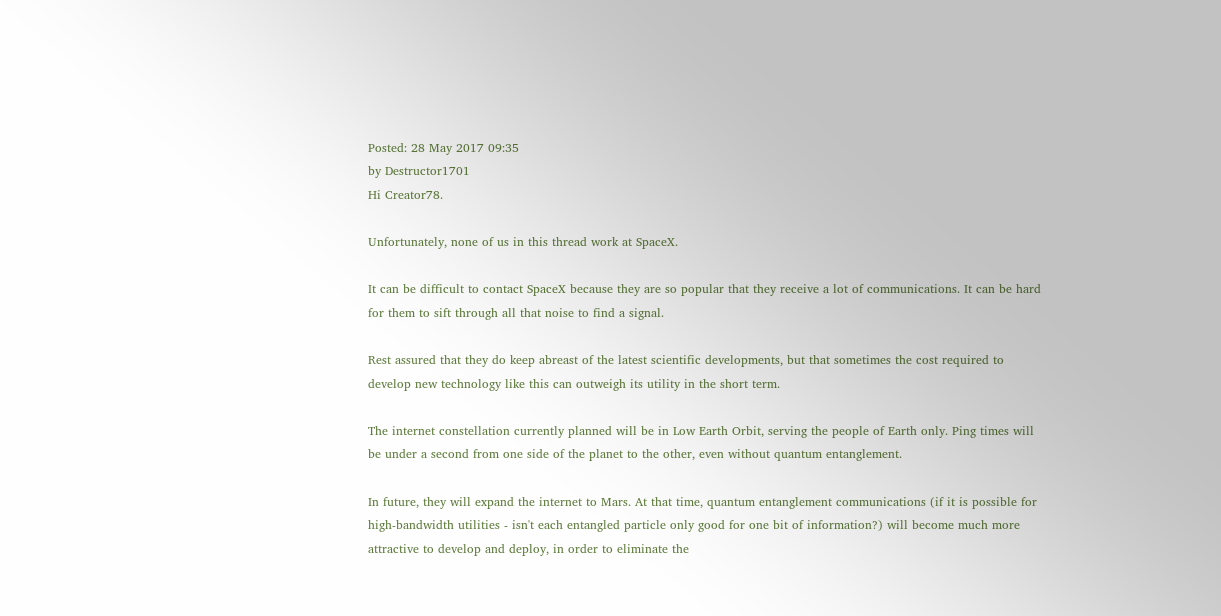Posted: 28 May 2017 09:35
by Destructor1701
Hi Creator78.

Unfortunately, none of us in this thread work at SpaceX.

It can be difficult to contact SpaceX because they are so popular that they receive a lot of communications. It can be hard for them to sift through all that noise to find a signal.

Rest assured that they do keep abreast of the latest scientific developments, but that sometimes the cost required to develop new technology like this can outweigh its utility in the short term.

The internet constellation currently planned will be in Low Earth Orbit, serving the people of Earth only. Ping times will be under a second from one side of the planet to the other, even without quantum entanglement.

In future, they will expand the internet to Mars. At that time, quantum entanglement communications (if it is possible for high-bandwidth utilities - isn't each entangled particle only good for one bit of information?) will become much more attractive to develop and deploy, in order to eliminate the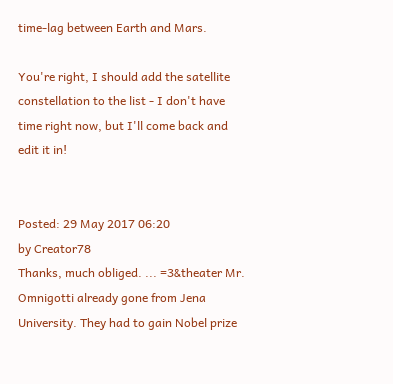time-lag between Earth and Mars.

You're right, I should add the satellite constellation to the list - I don't have time right now, but I'll come back and edit it in!


Posted: 29 May 2017 06:20
by Creator78
Thanks, much obliged. ... =3&theater Mr. Omnigotti already gone from Jena University. They had to gain Nobel prize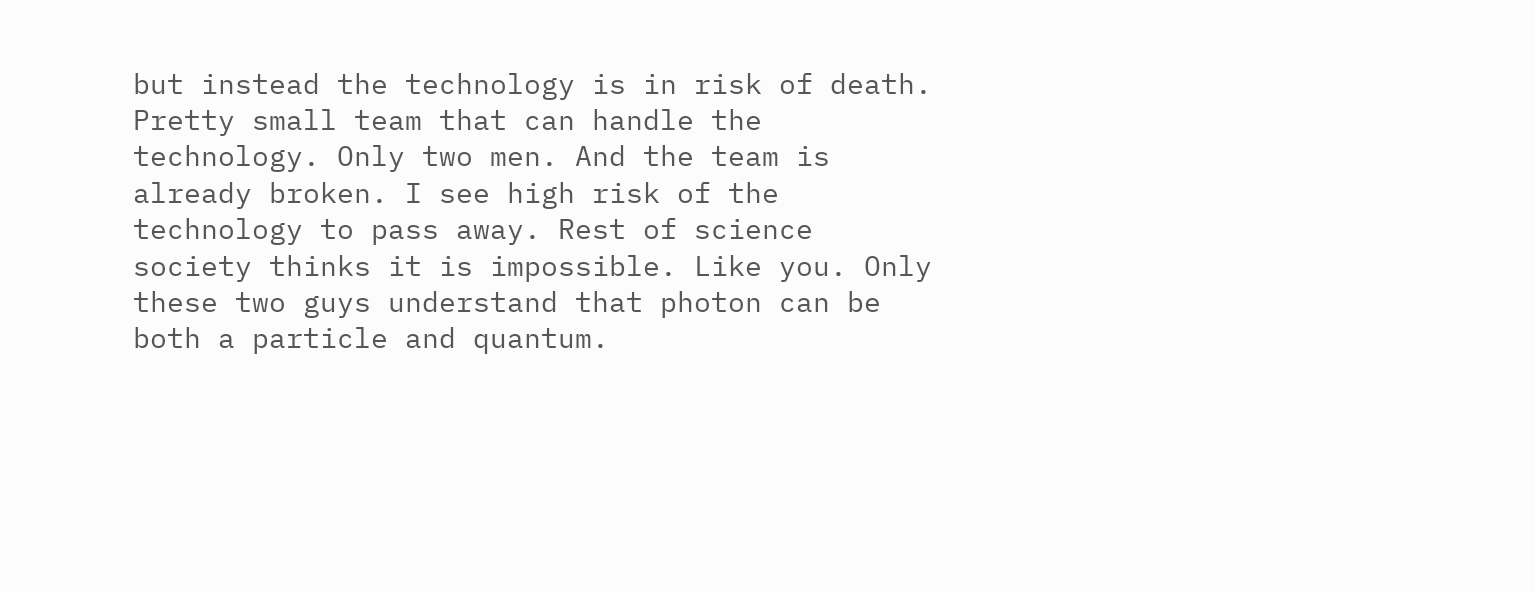but instead the technology is in risk of death. Pretty small team that can handle the technology. Only two men. And the team is already broken. I see high risk of the technology to pass away. Rest of science society thinks it is impossible. Like you. Only these two guys understand that photon can be both a particle and quantum.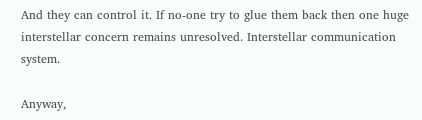And they can control it. If no-one try to glue them back then one huge interstellar concern remains unresolved. Interstellar communication system.

Anyway,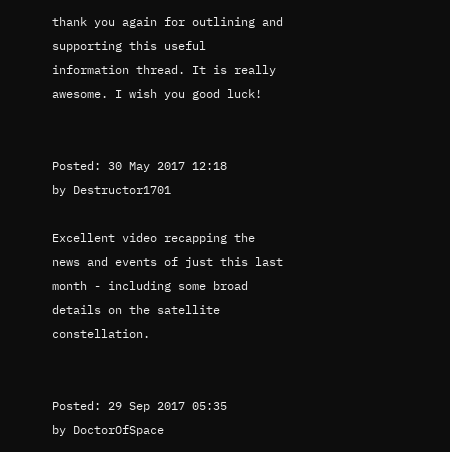thank you again for outlining and supporting this useful information thread. It is really awesome. I wish you good luck!


Posted: 30 May 2017 12:18
by Destructor1701

Excellent video recapping the news and events of just this last month - including some broad details on the satellite constellation.


Posted: 29 Sep 2017 05:35
by DoctorOfSpace